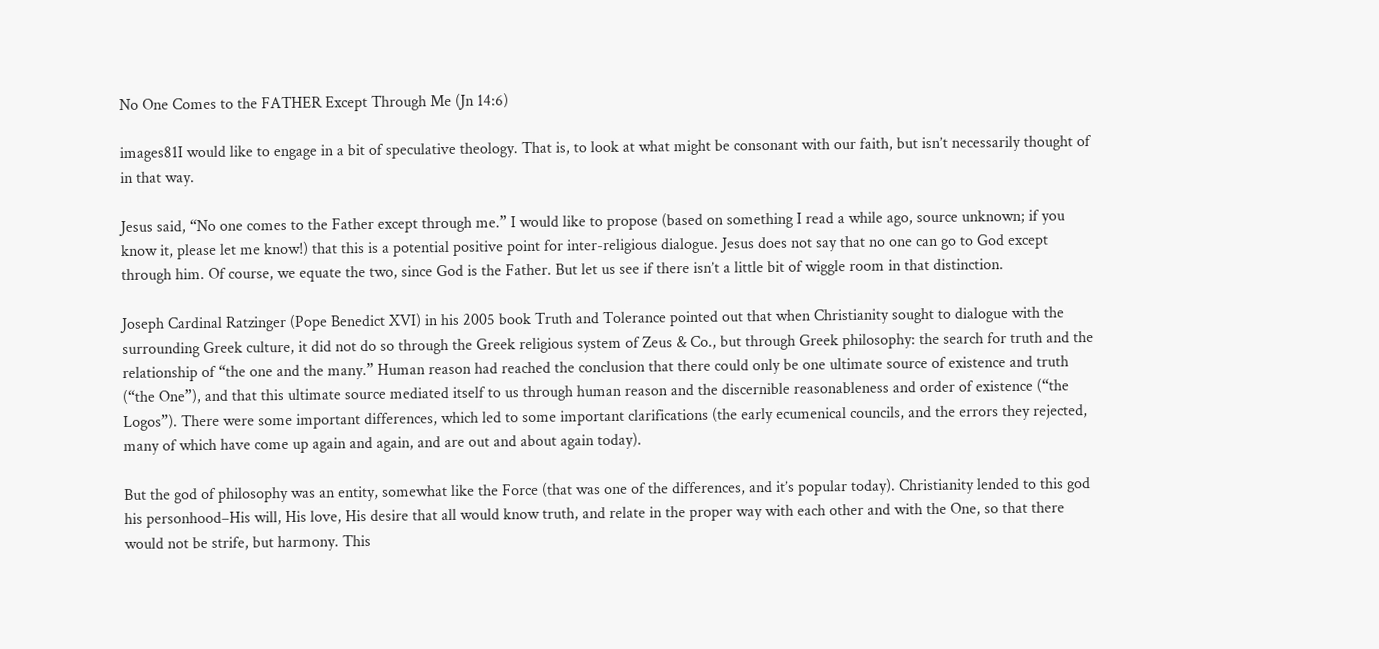No One Comes to the FATHER Except Through Me (Jn 14:6)

images81I would like to engage in a bit of speculative theology. That is, to look at what might be consonant with our faith, but isn’t necessarily thought of in that way.

Jesus said, “No one comes to the Father except through me.” I would like to propose (based on something I read a while ago, source unknown; if you know it, please let me know!) that this is a potential positive point for inter-religious dialogue. Jesus does not say that no one can go to God except through him. Of course, we equate the two, since God is the Father. But let us see if there isn’t a little bit of wiggle room in that distinction.

Joseph Cardinal Ratzinger (Pope Benedict XVI) in his 2005 book Truth and Tolerance pointed out that when Christianity sought to dialogue with the surrounding Greek culture, it did not do so through the Greek religious system of Zeus & Co., but through Greek philosophy: the search for truth and the relationship of “the one and the many.” Human reason had reached the conclusion that there could only be one ultimate source of existence and truth (“the One”), and that this ultimate source mediated itself to us through human reason and the discernible reasonableness and order of existence (“the Logos”). There were some important differences, which led to some important clarifications (the early ecumenical councils, and the errors they rejected, many of which have come up again and again, and are out and about again today).

But the god of philosophy was an entity, somewhat like the Force (that was one of the differences, and it’s popular today). Christianity lended to this god his personhood–His will, His love, His desire that all would know truth, and relate in the proper way with each other and with the One, so that there would not be strife, but harmony. This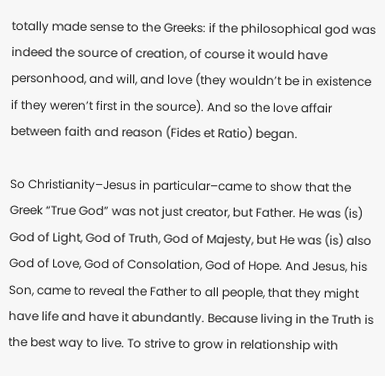totally made sense to the Greeks: if the philosophical god was indeed the source of creation, of course it would have personhood, and will, and love (they wouldn’t be in existence if they weren’t first in the source). And so the love affair between faith and reason (Fides et Ratio) began.

So Christianity–Jesus in particular–came to show that the Greek “True God” was not just creator, but Father. He was (is) God of Light, God of Truth, God of Majesty, but He was (is) also God of Love, God of Consolation, God of Hope. And Jesus, his Son, came to reveal the Father to all people, that they might have life and have it abundantly. Because living in the Truth is the best way to live. To strive to grow in relationship with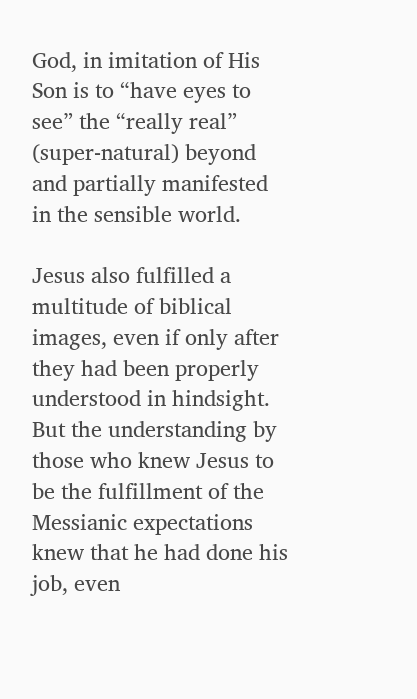God, in imitation of His Son is to “have eyes to see” the “really real” (super-natural) beyond and partially manifested in the sensible world.

Jesus also fulfilled a multitude of biblical images, even if only after they had been properly understood in hindsight. But the understanding by those who knew Jesus to be the fulfillment of the Messianic expectations knew that he had done his job, even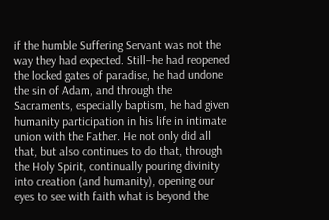if the humble Suffering Servant was not the way they had expected. Still–he had reopened the locked gates of paradise, he had undone the sin of Adam, and through the Sacraments, especially baptism, he had given humanity participation in his life in intimate union with the Father. He not only did all that, but also continues to do that, through the Holy Spirit, continually pouring divinity into creation (and humanity), opening our eyes to see with faith what is beyond the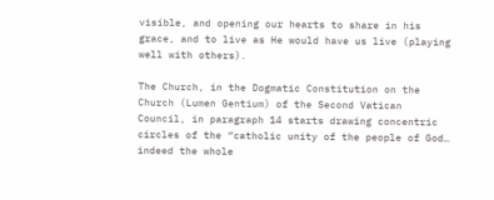visible, and opening our hearts to share in his grace, and to live as He would have us live (playing well with others).

The Church, in the Dogmatic Constitution on the Church (Lumen Gentium) of the Second Vatican Council, in paragraph 14 starts drawing concentric circles of the “catholic unity of the people of God… indeed the whole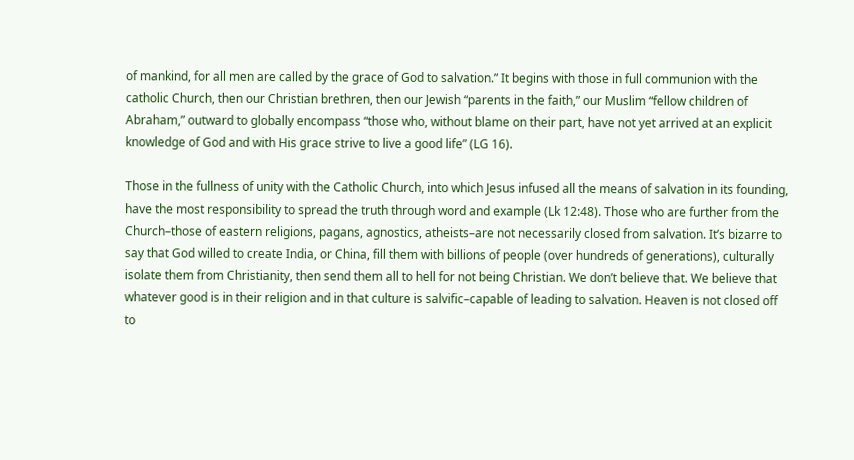of mankind, for all men are called by the grace of God to salvation.” It begins with those in full communion with the catholic Church, then our Christian brethren, then our Jewish “parents in the faith,” our Muslim “fellow children of Abraham,” outward to globally encompass “those who, without blame on their part, have not yet arrived at an explicit knowledge of God and with His grace strive to live a good life” (LG 16).

Those in the fullness of unity with the Catholic Church, into which Jesus infused all the means of salvation in its founding, have the most responsibility to spread the truth through word and example (Lk 12:48). Those who are further from the Church–those of eastern religions, pagans, agnostics, atheists–are not necessarily closed from salvation. It’s bizarre to say that God willed to create India, or China, fill them with billions of people (over hundreds of generations), culturally isolate them from Christianity, then send them all to hell for not being Christian. We don’t believe that. We believe that whatever good is in their religion and in that culture is salvific–capable of leading to salvation. Heaven is not closed off to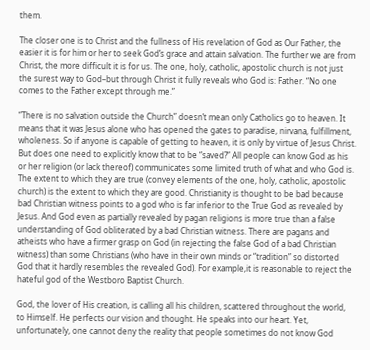them.

The closer one is to Christ and the fullness of His revelation of God as Our Father, the easier it is for him or her to seek God’s grace and attain salvation. The further we are from Christ, the more difficult it is for us. The one, holy, catholic, apostolic church is not just the surest way to God–but through Christ it fully reveals who God is: Father. “No one comes to the Father except through me.”

“There is no salvation outside the Church” doesn’t mean only Catholics go to heaven. It means that it was Jesus alone who has opened the gates to paradise, nirvana, fulfillment, wholeness. So if anyone is capable of getting to heaven, it is only by virtue of Jesus Christ. But does one need to explicitly know that to be “saved?” All people can know God as his or her religion (or lack thereof) communicates some limited truth of what and who God is. The extent to which they are true (convey elements of the one, holy, catholic, apostolic church) is the extent to which they are good. Christianity is thought to be bad because bad Christian witness points to a god who is far inferior to the True God as revealed by Jesus. And God even as partially revealed by pagan religions is more true than a false understanding of God obliterated by a bad Christian witness. There are pagans and atheists who have a firmer grasp on God (in rejecting the false God of a bad Christian witness) than some Christians (who have in their own minds or “tradition” so distorted God that it hardly resembles the revealed God). For example,it is reasonable to reject the hateful god of the Westboro Baptist Church.

God, the lover of His creation, is calling all his children, scattered throughout the world, to Himself. He perfects our vision and thought. He speaks into our heart. Yet, unfortunately, one cannot deny the reality that people sometimes do not know God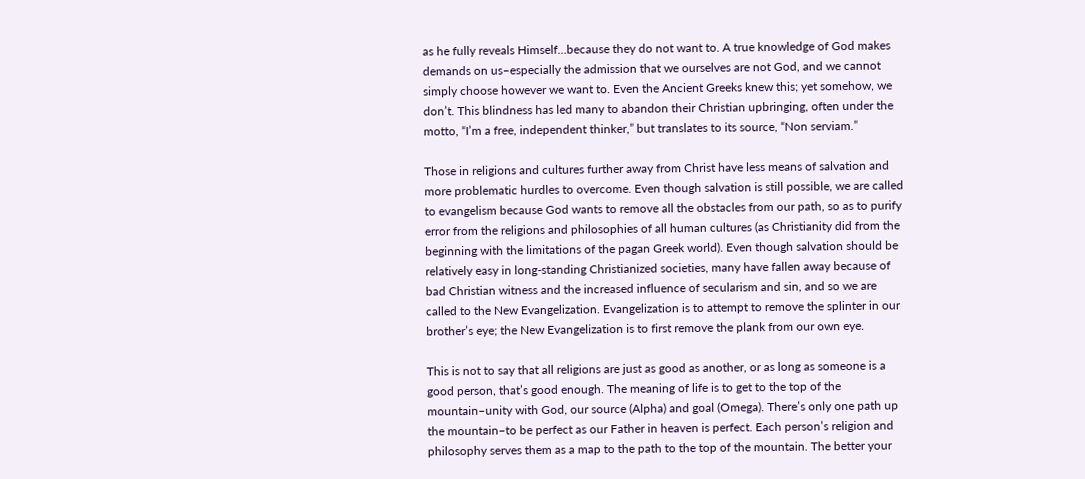as he fully reveals Himself…because they do not want to. A true knowledge of God makes demands on us–especially the admission that we ourselves are not God, and we cannot simply choose however we want to. Even the Ancient Greeks knew this; yet somehow, we don’t. This blindness has led many to abandon their Christian upbringing, often under the motto, “I’m a free, independent thinker,” but translates to its source, “Non serviam.”

Those in religions and cultures further away from Christ have less means of salvation and more problematic hurdles to overcome. Even though salvation is still possible, we are called to evangelism because God wants to remove all the obstacles from our path, so as to purify error from the religions and philosophies of all human cultures (as Christianity did from the beginning with the limitations of the pagan Greek world). Even though salvation should be relatively easy in long-standing Christianized societies, many have fallen away because of bad Christian witness and the increased influence of secularism and sin, and so we are called to the New Evangelization. Evangelization is to attempt to remove the splinter in our brother’s eye; the New Evangelization is to first remove the plank from our own eye.

This is not to say that all religions are just as good as another, or as long as someone is a good person, that’s good enough. The meaning of life is to get to the top of the mountain–unity with God, our source (Alpha) and goal (Omega). There’s only one path up the mountain–to be perfect as our Father in heaven is perfect. Each person’s religion and philosophy serves them as a map to the path to the top of the mountain. The better your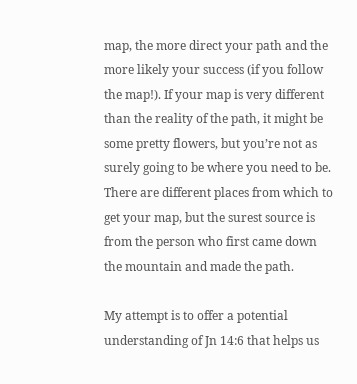map, the more direct your path and the more likely your success (if you follow the map!). If your map is very different than the reality of the path, it might be some pretty flowers, but you’re not as surely going to be where you need to be. There are different places from which to get your map, but the surest source is from the person who first came down the mountain and made the path.

My attempt is to offer a potential understanding of Jn 14:6 that helps us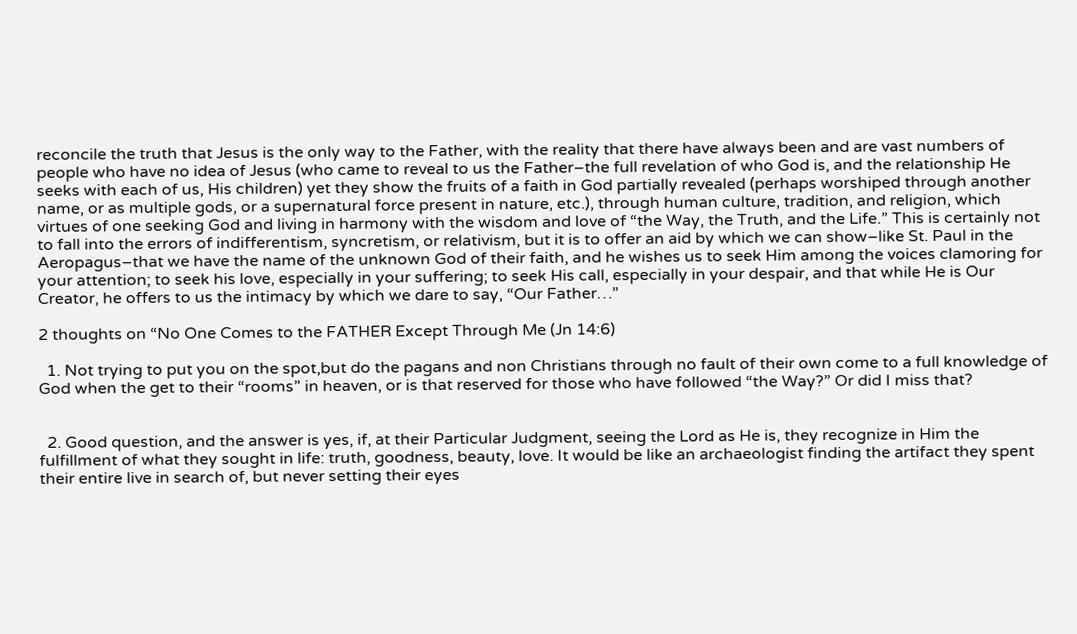reconcile the truth that Jesus is the only way to the Father, with the reality that there have always been and are vast numbers of people who have no idea of Jesus (who came to reveal to us the Father–the full revelation of who God is, and the relationship He seeks with each of us, His children) yet they show the fruits of a faith in God partially revealed (perhaps worshiped through another name, or as multiple gods, or a supernatural force present in nature, etc.), through human culture, tradition, and religion, which  virtues of one seeking God and living in harmony with the wisdom and love of “the Way, the Truth, and the Life.” This is certainly not to fall into the errors of indifferentism, syncretism, or relativism, but it is to offer an aid by which we can show–like St. Paul in the Aeropagus–that we have the name of the unknown God of their faith, and he wishes us to seek Him among the voices clamoring for your attention; to seek his love, especially in your suffering; to seek His call, especially in your despair, and that while He is Our Creator, he offers to us the intimacy by which we dare to say, “Our Father…”

2 thoughts on “No One Comes to the FATHER Except Through Me (Jn 14:6)

  1. Not trying to put you on the spot,but do the pagans and non Christians through no fault of their own come to a full knowledge of God when the get to their “rooms” in heaven, or is that reserved for those who have followed “the Way?” Or did I miss that?


  2. Good question, and the answer is yes, if, at their Particular Judgment, seeing the Lord as He is, they recognize in Him the fulfillment of what they sought in life: truth, goodness, beauty, love. It would be like an archaeologist finding the artifact they spent their entire live in search of, but never setting their eyes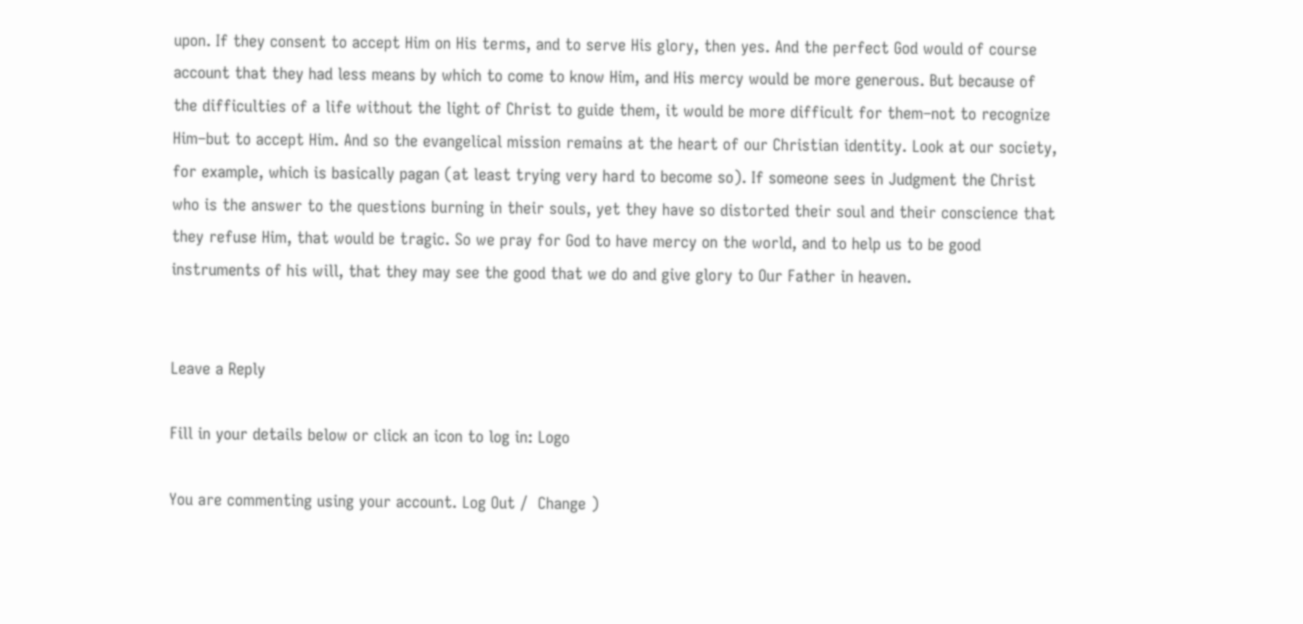upon. If they consent to accept Him on His terms, and to serve His glory, then yes. And the perfect God would of course account that they had less means by which to come to know Him, and His mercy would be more generous. But because of the difficulties of a life without the light of Christ to guide them, it would be more difficult for them–not to recognize Him–but to accept Him. And so the evangelical mission remains at the heart of our Christian identity. Look at our society, for example, which is basically pagan (at least trying very hard to become so). If someone sees in Judgment the Christ who is the answer to the questions burning in their souls, yet they have so distorted their soul and their conscience that they refuse Him, that would be tragic. So we pray for God to have mercy on the world, and to help us to be good instruments of his will, that they may see the good that we do and give glory to Our Father in heaven.


Leave a Reply

Fill in your details below or click an icon to log in: Logo

You are commenting using your account. Log Out /  Change )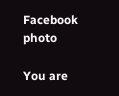Facebook photo

You are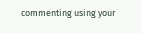commenting using your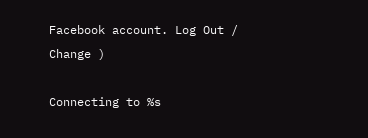Facebook account. Log Out /  Change )

Connecting to %s